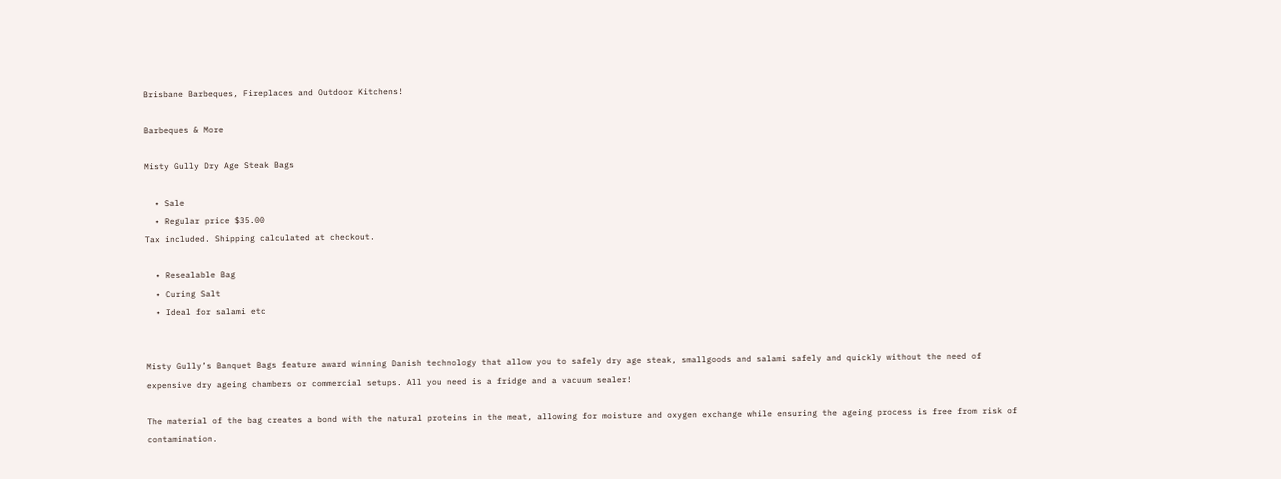Brisbane Barbeques, Fireplaces and Outdoor Kitchens!

Barbeques & More

Misty Gully Dry Age Steak Bags

  • Sale
  • Regular price $35.00
Tax included. Shipping calculated at checkout.

  • Resealable Bag
  • Curing Salt
  • Ideal for salami etc


Misty Gully’s Banquet Bags feature award winning Danish technology that allow you to safely dry age steak, smallgoods and salami safely and quickly without the need of expensive dry ageing chambers or commercial setups. All you need is a fridge and a vacuum sealer!

The material of the bag creates a bond with the natural proteins in the meat, allowing for moisture and oxygen exchange while ensuring the ageing process is free from risk of contamination.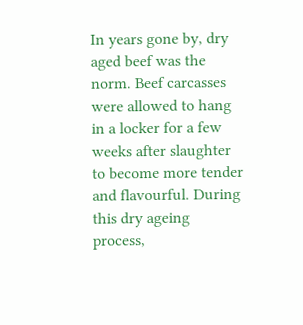In years gone by, dry aged beef was the norm. Beef carcasses were allowed to hang in a locker for a few weeks after slaughter to become more tender and flavourful. During this dry ageing process,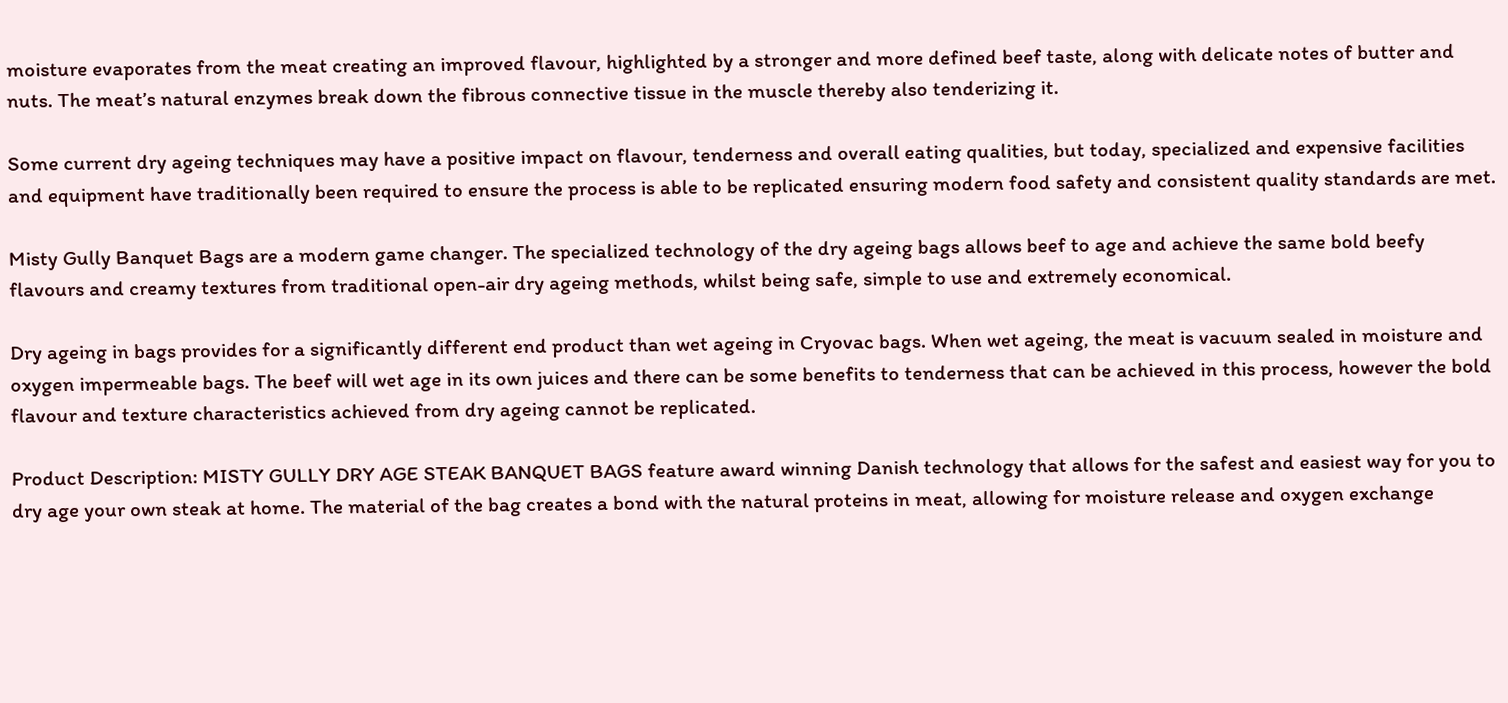moisture evaporates from the meat creating an improved flavour, highlighted by a stronger and more defined beef taste, along with delicate notes of butter and nuts. The meat’s natural enzymes break down the fibrous connective tissue in the muscle thereby also tenderizing it.

Some current dry ageing techniques may have a positive impact on flavour, tenderness and overall eating qualities, but today, specialized and expensive facilities and equipment have traditionally been required to ensure the process is able to be replicated ensuring modern food safety and consistent quality standards are met.

Misty Gully Banquet Bags are a modern game changer. The specialized technology of the dry ageing bags allows beef to age and achieve the same bold beefy flavours and creamy textures from traditional open-air dry ageing methods, whilst being safe, simple to use and extremely economical.

Dry ageing in bags provides for a significantly different end product than wet ageing in Cryovac bags. When wet ageing, the meat is vacuum sealed in moisture and oxygen impermeable bags. The beef will wet age in its own juices and there can be some benefits to tenderness that can be achieved in this process, however the bold flavour and texture characteristics achieved from dry ageing cannot be replicated.

Product Description: MISTY GULLY DRY AGE STEAK BANQUET BAGS feature award winning Danish technology that allows for the safest and easiest way for you to dry age your own steak at home. The material of the bag creates a bond with the natural proteins in meat, allowing for moisture release and oxygen exchange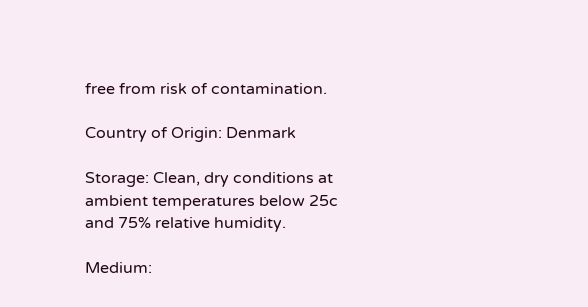free from risk of contamination.

Country of Origin: Denmark

Storage: Clean, dry conditions at ambient temperatures below 25c and 75% relative humidity.

Medium: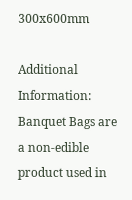300x600mm

Additional Information: Banquet Bags are a non-edible product used in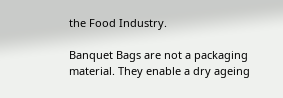the Food Industry.

Banquet Bags are not a packaging material. They enable a dry ageing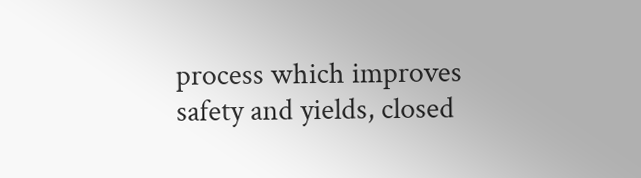process which improves safety and yields, closed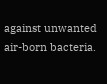against unwanted air-born bacteria.